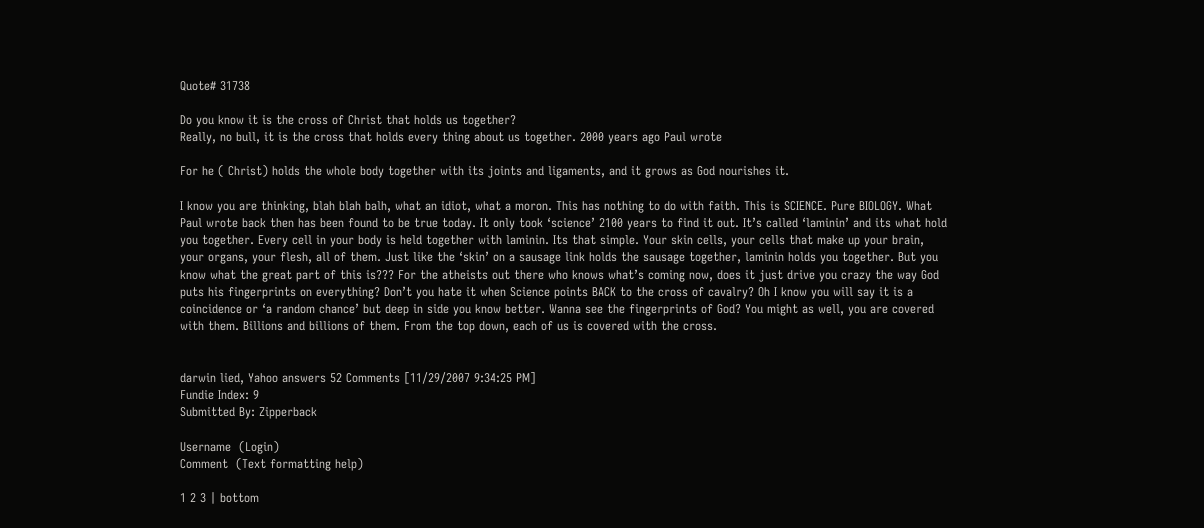Quote# 31738

Do you know it is the cross of Christ that holds us together?
Really, no bull, it is the cross that holds every thing about us together. 2000 years ago Paul wrote

For he ( Christ) holds the whole body together with its joints and ligaments, and it grows as God nourishes it.

I know you are thinking, blah blah balh, what an idiot, what a moron. This has nothing to do with faith. This is SCIENCE. Pure BIOLOGY. What Paul wrote back then has been found to be true today. It only took ‘science’ 2100 years to find it out. It’s called ‘laminin’ and its what hold you together. Every cell in your body is held together with laminin. Its that simple. Your skin cells, your cells that make up your brain, your organs, your flesh, all of them. Just like the ‘skin’ on a sausage link holds the sausage together, laminin holds you together. But you know what the great part of this is??? For the atheists out there who knows what’s coming now, does it just drive you crazy the way God puts his fingerprints on everything? Don’t you hate it when Science points BACK to the cross of cavalry? Oh I know you will say it is a coincidence or ‘a random chance’ but deep in side you know better. Wanna see the fingerprints of God? You might as well, you are covered with them. Billions and billions of them. From the top down, each of us is covered with the cross.


darwin lied, Yahoo answers 52 Comments [11/29/2007 9:34:25 PM]
Fundie Index: 9
Submitted By: Zipperback

Username  (Login)
Comment  (Text formatting help)

1 2 3 | bottom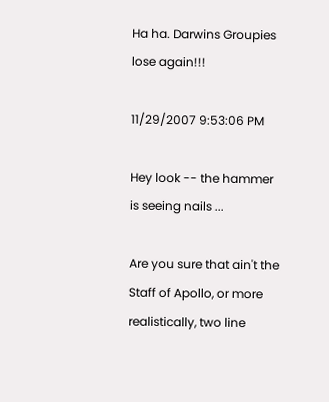Ha ha. Darwins Groupies lose again!!!

11/29/2007 9:53:06 PM

Hey look -- the hammer is seeing nails ...

Are you sure that ain't the Staff of Apollo, or more realistically, two line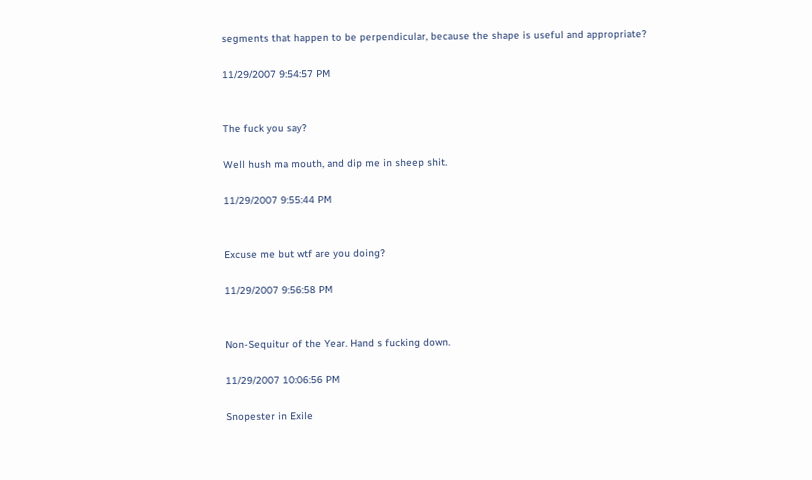segments that happen to be perpendicular, because the shape is useful and appropriate?

11/29/2007 9:54:57 PM


The fuck you say?

Well hush ma mouth, and dip me in sheep shit.

11/29/2007 9:55:44 PM


Excuse me but wtf are you doing?

11/29/2007 9:56:58 PM


Non-Sequitur of the Year. Hand s fucking down.

11/29/2007 10:06:56 PM

Snopester in Exile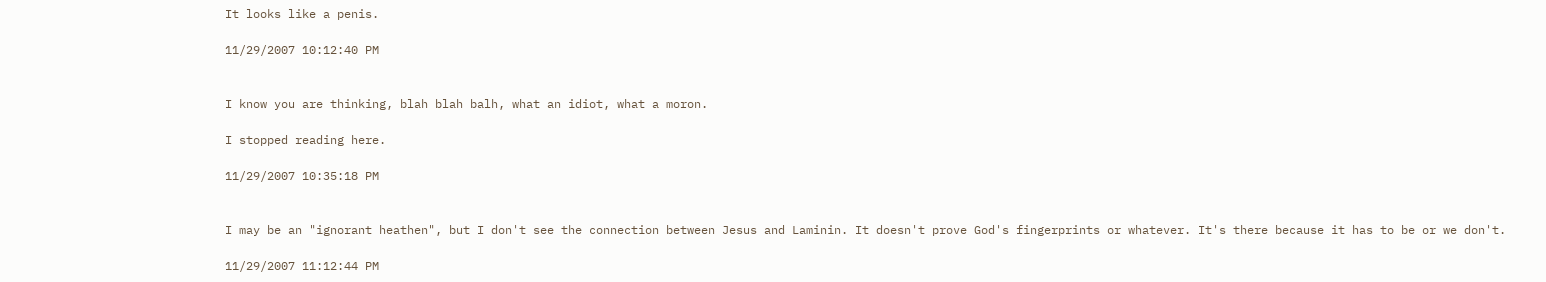It looks like a penis.

11/29/2007 10:12:40 PM


I know you are thinking, blah blah balh, what an idiot, what a moron.

I stopped reading here.

11/29/2007 10:35:18 PM


I may be an "ignorant heathen", but I don't see the connection between Jesus and Laminin. It doesn't prove God's fingerprints or whatever. It's there because it has to be or we don't.

11/29/2007 11:12:44 PM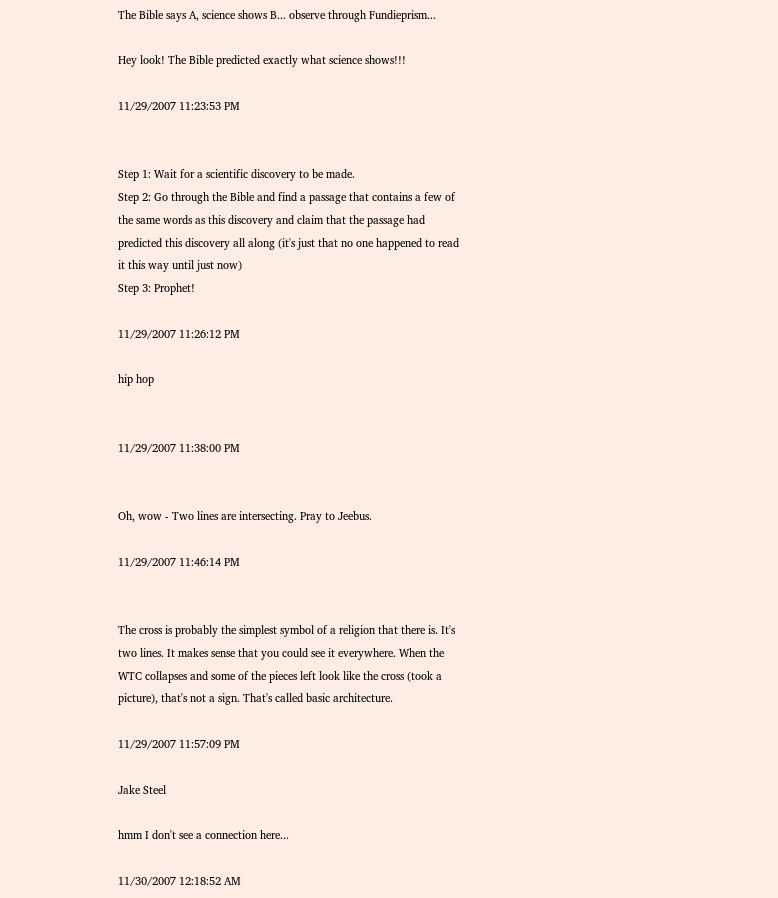The Bible says A, science shows B... observe through Fundieprism...

Hey look! The Bible predicted exactly what science shows!!!

11/29/2007 11:23:53 PM


Step 1: Wait for a scientific discovery to be made.
Step 2: Go through the Bible and find a passage that contains a few of the same words as this discovery and claim that the passage had predicted this discovery all along (it's just that no one happened to read it this way until just now)
Step 3: Prophet!

11/29/2007 11:26:12 PM

hip hop


11/29/2007 11:38:00 PM


Oh, wow - Two lines are intersecting. Pray to Jeebus.

11/29/2007 11:46:14 PM


The cross is probably the simplest symbol of a religion that there is. It's two lines. It makes sense that you could see it everywhere. When the WTC collapses and some of the pieces left look like the cross (took a picture), that's not a sign. That's called basic architecture.

11/29/2007 11:57:09 PM

Jake Steel

hmm I don't see a connection here...

11/30/2007 12:18:52 AM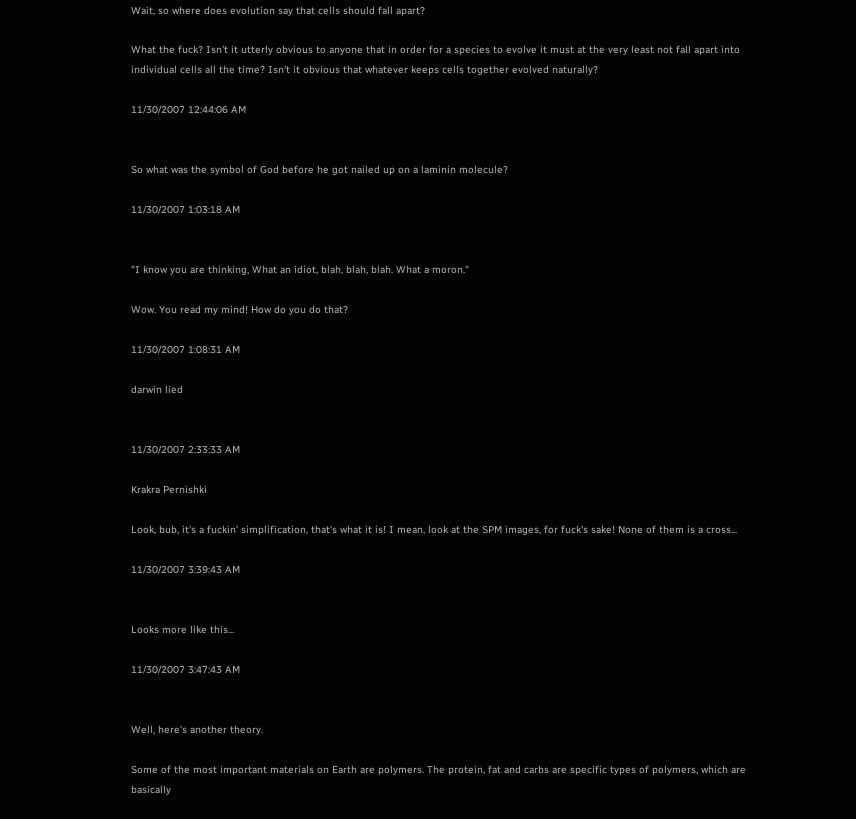Wait, so where does evolution say that cells should fall apart?

What the fuck? Isn't it utterly obvious to anyone that in order for a species to evolve it must at the very least not fall apart into individual cells all the time? Isn't it obvious that whatever keeps cells together evolved naturally?

11/30/2007 12:44:06 AM


So what was the symbol of God before he got nailed up on a laminin molecule?

11/30/2007 1:03:18 AM


"I know you are thinking, What an idiot, blah, blah, blah. What a moron."

Wow. You read my mind! How do you do that?

11/30/2007 1:08:31 AM

darwin lied


11/30/2007 2:33:33 AM

Krakra Pernishki

Look, bub, it's a fuckin' simplification, that's what it is! I mean, look at the SPM images, for fuck's sake! None of them is a cross...

11/30/2007 3:39:43 AM


Looks more like this...

11/30/2007 3:47:43 AM


Well, here's another theory.

Some of the most important materials on Earth are polymers. The protein, fat and carbs are specific types of polymers, which are basically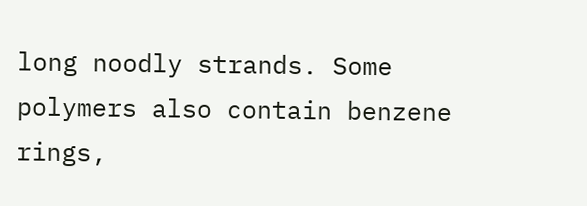long noodly strands. Some polymers also contain benzene rings,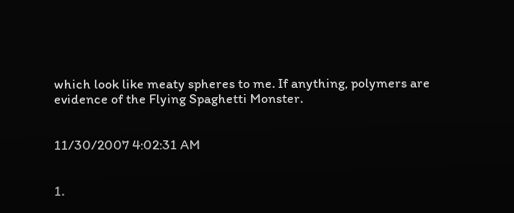which look like meaty spheres to me. If anything, polymers are evidence of the Flying Spaghetti Monster.


11/30/2007 4:02:31 AM


1.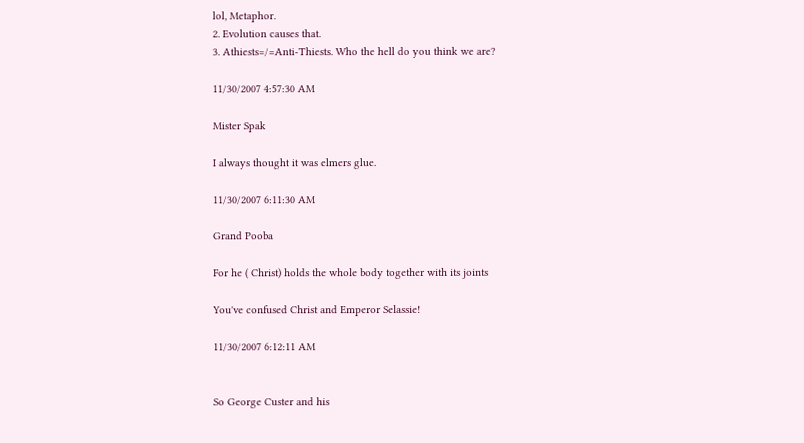lol, Metaphor.
2. Evolution causes that.
3. Athiests=/=Anti-Thiests. Who the hell do you think we are?

11/30/2007 4:57:30 AM

Mister Spak

I always thought it was elmers glue.

11/30/2007 6:11:30 AM

Grand Pooba

For he ( Christ) holds the whole body together with its joints

You've confused Christ and Emperor Selassie!

11/30/2007 6:12:11 AM


So George Custer and his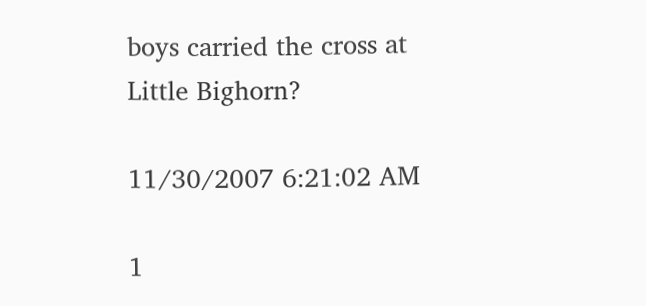boys carried the cross at Little Bighorn?

11/30/2007 6:21:02 AM

1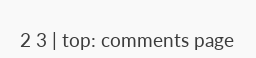2 3 | top: comments page